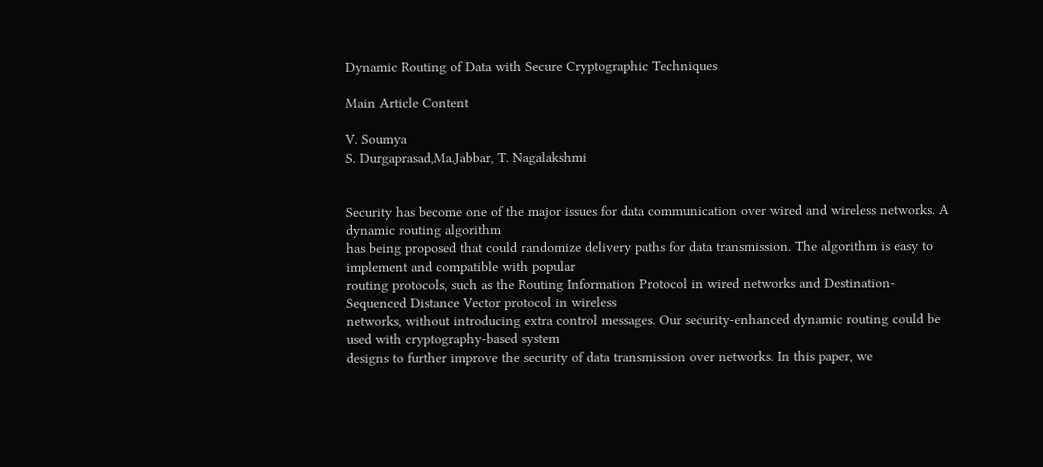Dynamic Routing of Data with Secure Cryptographic Techniques

Main Article Content

V. Soumya
S. Durgaprasad,Ma.Jabbar, T. Nagalakshmi


Security has become one of the major issues for data communication over wired and wireless networks. A dynamic routing algorithm
has being proposed that could randomize delivery paths for data transmission. The algorithm is easy to implement and compatible with popular
routing protocols, such as the Routing Information Protocol in wired networks and Destination-Sequenced Distance Vector protocol in wireless
networks, without introducing extra control messages. Our security-enhanced dynamic routing could be used with cryptography-based system
designs to further improve the security of data transmission over networks. In this paper, we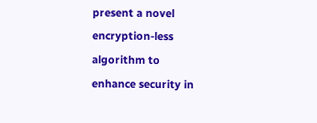present a novel encryption-less algorithm to
enhance security in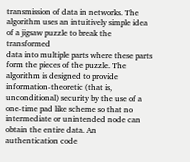transmission of data in networks. The algorithm uses an intuitively simple idea of a jigsaw puzzle to break the transformed
data into multiple parts where these parts form the pieces of the puzzle. The algorithm is designed to provide information-theoretic (that is,
unconditional) security by the use of a one-time pad like scheme so that no intermediate or unintended node can obtain the entire data. An
authentication code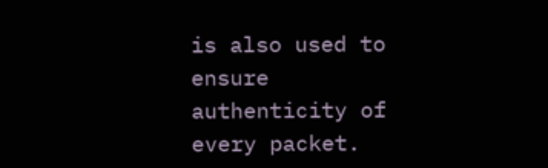is also used to ensure authenticity of every packet.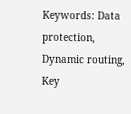Keywords: Data protection, Dynamic routing, Key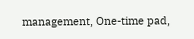management, One-time pad,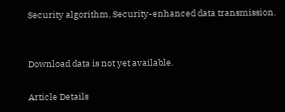Security algorithm, Security-enhanced data transmission.


Download data is not yet available.

Article Details